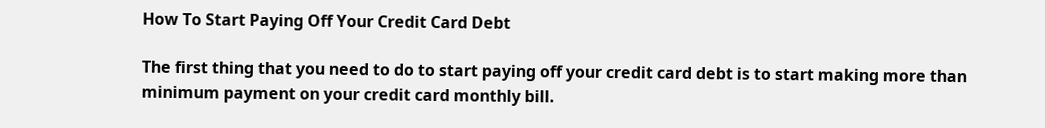How To Start Paying Off Your Credit Card Debt

The first thing that you need to do to start paying off your credit card debt is to start making more than minimum payment on your credit card monthly bill.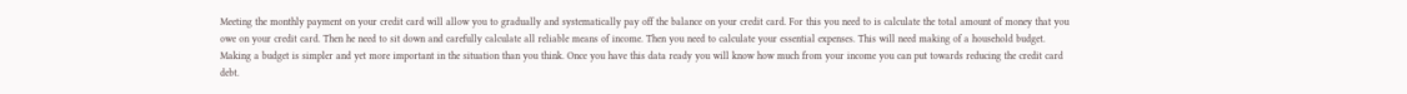Meeting the monthly payment on your credit card will allow you to gradually and systematically pay off the balance on your credit card. For this you need to is calculate the total amount of money that you owe on your credit card. Then he need to sit down and carefully calculate all reliable means of income. Then you need to calculate your essential expenses. This will need making of a household budget. Making a budget is simpler and yet more important in the situation than you think. Once you have this data ready you will know how much from your income you can put towards reducing the credit card debt.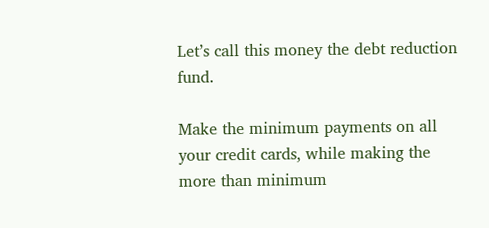Let’s call this money the debt reduction fund.

Make the minimum payments on all your credit cards, while making the more than minimum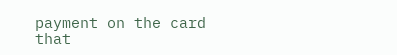payment on the card that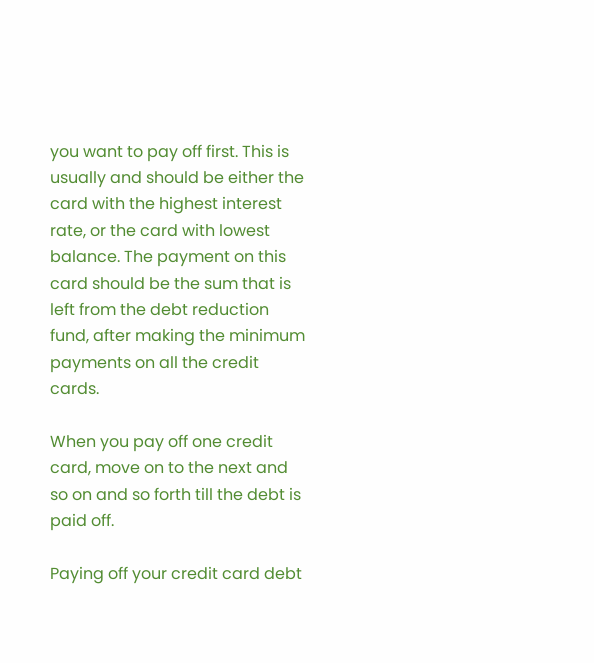you want to pay off first. This is usually and should be either the card with the highest interest rate, or the card with lowest balance. The payment on this card should be the sum that is left from the debt reduction fund, after making the minimum payments on all the credit cards.

When you pay off one credit card, move on to the next and so on and so forth till the debt is paid off.

Paying off your credit card debt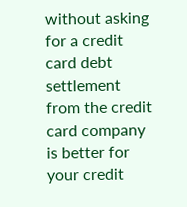without asking for a credit card debt settlement from the credit card company is better for your credit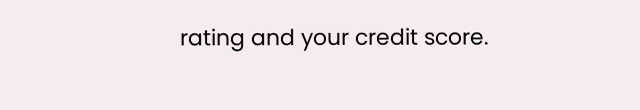rating and your credit score.